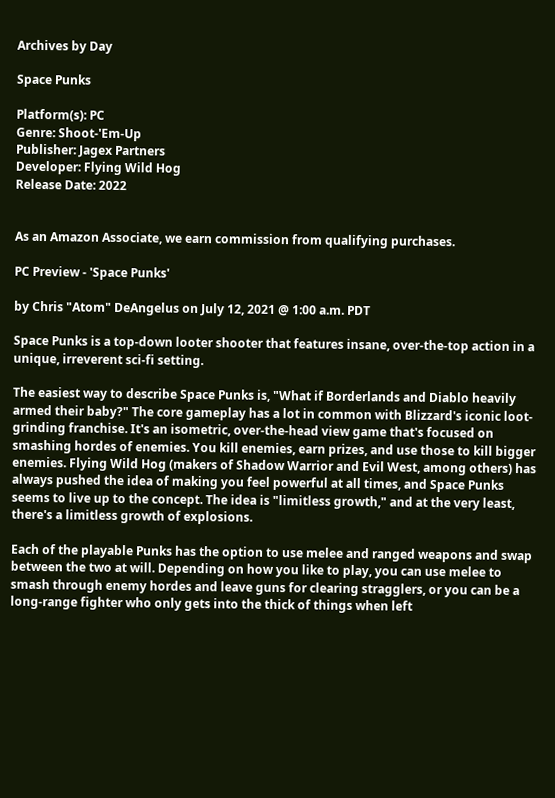Archives by Day

Space Punks

Platform(s): PC
Genre: Shoot-'Em-Up
Publisher: Jagex Partners
Developer: Flying Wild Hog
Release Date: 2022


As an Amazon Associate, we earn commission from qualifying purchases.

PC Preview - 'Space Punks'

by Chris "Atom" DeAngelus on July 12, 2021 @ 1:00 a.m. PDT

Space Punks is a top-down looter shooter that features insane, over-the-top action in a unique, irreverent sci-fi setting.

The easiest way to describe Space Punks is, "What if Borderlands and Diablo heavily armed their baby?" The core gameplay has a lot in common with Blizzard's iconic loot-grinding franchise. It's an isometric, over-the-head view game that's focused on smashing hordes of enemies. You kill enemies, earn prizes, and use those to kill bigger enemies. Flying Wild Hog (makers of Shadow Warrior and Evil West, among others) has always pushed the idea of making you feel powerful at all times, and Space Punks seems to live up to the concept. The idea is "limitless growth," and at the very least, there's a limitless growth of explosions.

Each of the playable Punks has the option to use melee and ranged weapons and swap between the two at will. Depending on how you like to play, you can use melee to smash through enemy hordes and leave guns for clearing stragglers, or you can be a long-range fighter who only gets into the thick of things when left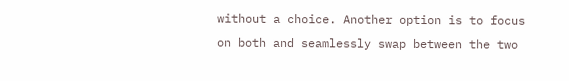without a choice. Another option is to focus on both and seamlessly swap between the two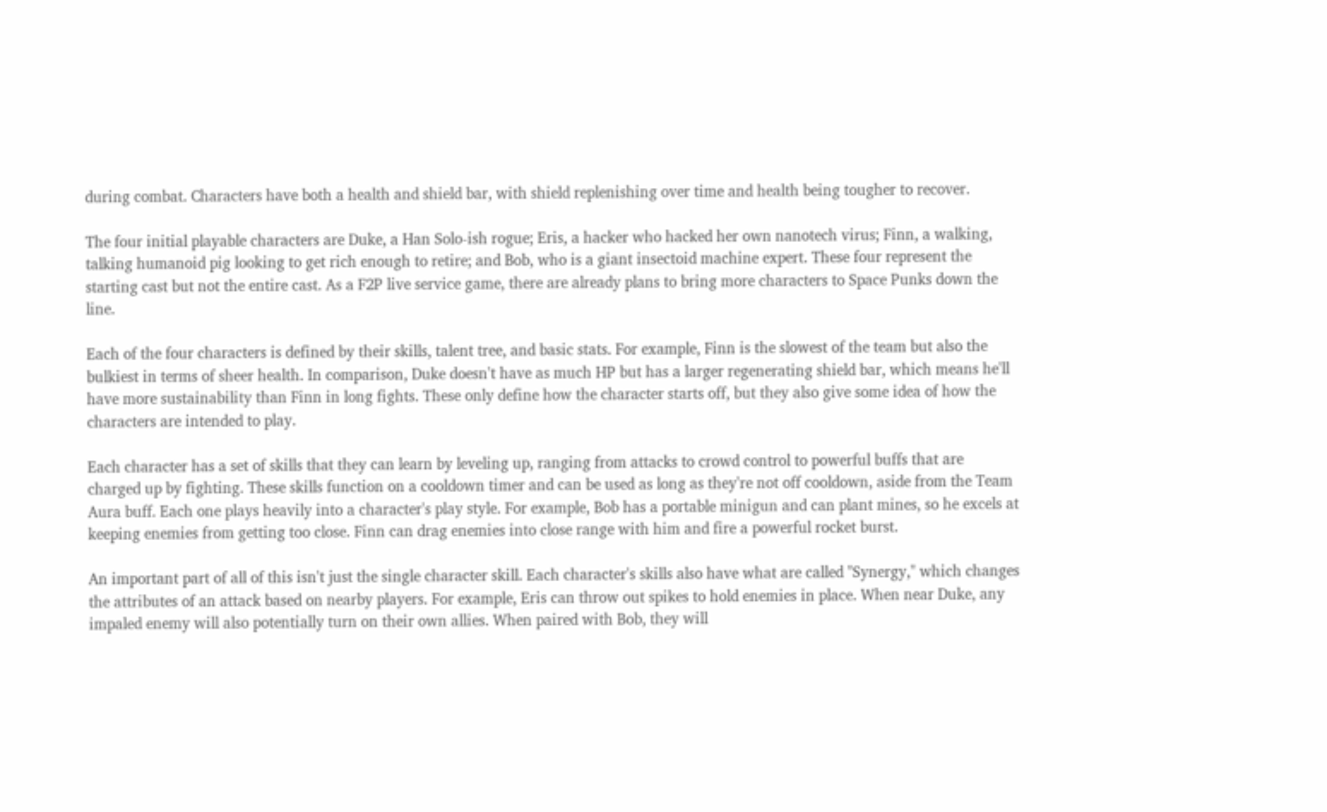during combat. Characters have both a health and shield bar, with shield replenishing over time and health being tougher to recover.

The four initial playable characters are Duke, a Han Solo-ish rogue; Eris, a hacker who hacked her own nanotech virus; Finn, a walking, talking humanoid pig looking to get rich enough to retire; and Bob, who is a giant insectoid machine expert. These four represent the starting cast but not the entire cast. As a F2P live service game, there are already plans to bring more characters to Space Punks down the line.

Each of the four characters is defined by their skills, talent tree, and basic stats. For example, Finn is the slowest of the team but also the bulkiest in terms of sheer health. In comparison, Duke doesn't have as much HP but has a larger regenerating shield bar, which means he'll have more sustainability than Finn in long fights. These only define how the character starts off, but they also give some idea of how the characters are intended to play.

Each character has a set of skills that they can learn by leveling up, ranging from attacks to crowd control to powerful buffs that are charged up by fighting. These skills function on a cooldown timer and can be used as long as they're not off cooldown, aside from the Team Aura buff. Each one plays heavily into a character's play style. For example, Bob has a portable minigun and can plant mines, so he excels at keeping enemies from getting too close. Finn can drag enemies into close range with him and fire a powerful rocket burst.

An important part of all of this isn't just the single character skill. Each character's skills also have what are called "Synergy," which changes the attributes of an attack based on nearby players. For example, Eris can throw out spikes to hold enemies in place. When near Duke, any impaled enemy will also potentially turn on their own allies. When paired with Bob, they will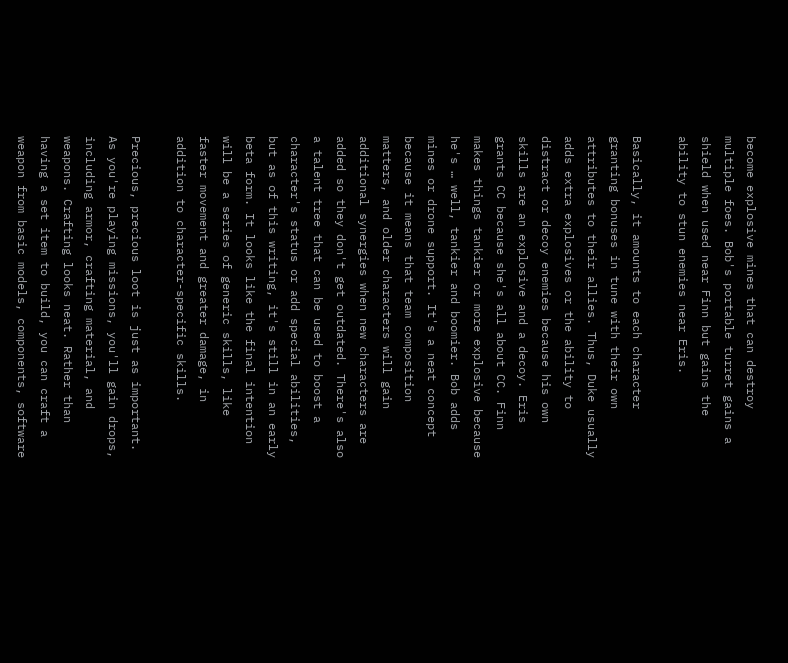become explosive mines that can destroy multiple foes. Bob's portable turret gains a shield when used near Finn but gains the ability to stun enemies near Eris.

Basically, it amounts to each character granting bonuses in tune with their own attributes to their allies. Thus, Duke usually adds extra explosives or the ability to distract or decoy enemies because his own skills are an explosive and a decoy. Eris grants CC because she's all about CC. Finn makes things tankier or more explosive because he's … well, tankier and boomier. Bob adds mines or drone support. It's a neat concept because it means that team composition matters, and older characters will gain additional synergies when new characters are added so they don't get outdated. There's also a talent tree that can be used to boost a character's status or add special abilities, but as of this writing, it's still in an early beta form. It looks like the final intention will be a series of generic skills, like faster movement and greater damage, in addition to character-specific skills.

Precious, precious loot is just as important. As you're playing missions, you'll gain drops, including armor, crafting material, and weapons. Crafting looks neat. Rather than having a set item to build, you can craft a weapon from basic models, components, software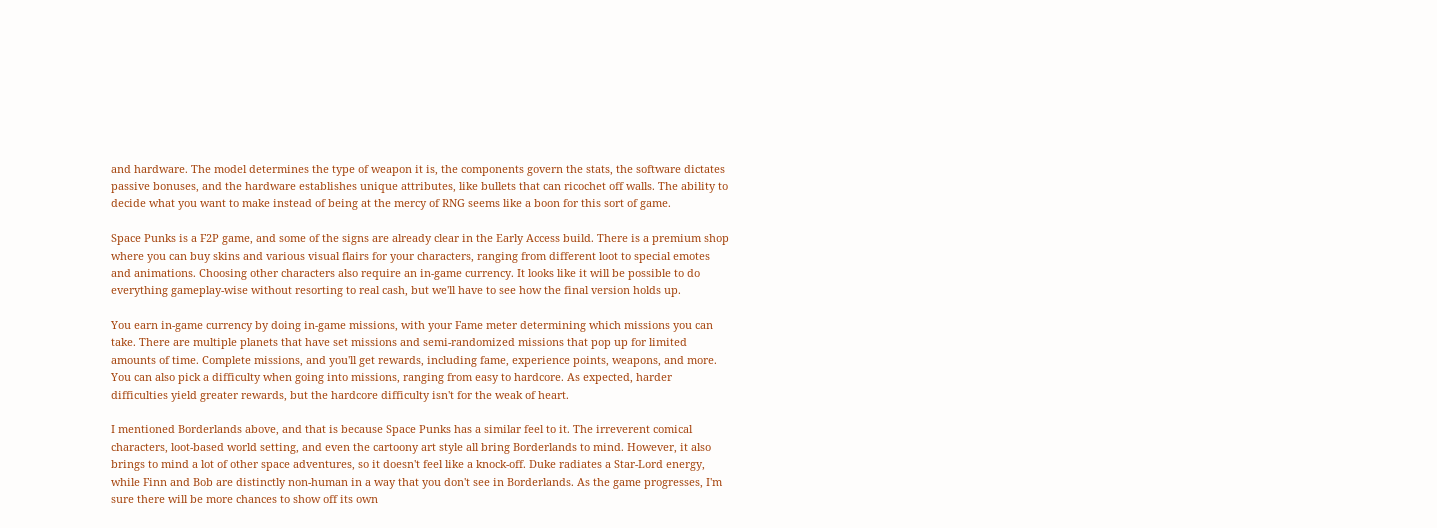and hardware. The model determines the type of weapon it is, the components govern the stats, the software dictates passive bonuses, and the hardware establishes unique attributes, like bullets that can ricochet off walls. The ability to decide what you want to make instead of being at the mercy of RNG seems like a boon for this sort of game.

Space Punks is a F2P game, and some of the signs are already clear in the Early Access build. There is a premium shop where you can buy skins and various visual flairs for your characters, ranging from different loot to special emotes and animations. Choosing other characters also require an in-game currency. It looks like it will be possible to do everything gameplay-wise without resorting to real cash, but we'll have to see how the final version holds up.

You earn in-game currency by doing in-game missions, with your Fame meter determining which missions you can take. There are multiple planets that have set missions and semi-randomized missions that pop up for limited amounts of time. Complete missions, and you'll get rewards, including fame, experience points, weapons, and more. You can also pick a difficulty when going into missions, ranging from easy to hardcore. As expected, harder difficulties yield greater rewards, but the hardcore difficulty isn't for the weak of heart.

I mentioned Borderlands above, and that is because Space Punks has a similar feel to it. The irreverent comical characters, loot-based world setting, and even the cartoony art style all bring Borderlands to mind. However, it also brings to mind a lot of other space adventures, so it doesn't feel like a knock-off. Duke radiates a Star-Lord energy, while Finn and Bob are distinctly non-human in a way that you don't see in Borderlands. As the game progresses, I'm sure there will be more chances to show off its own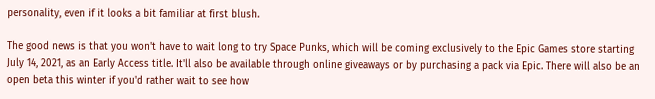personality, even if it looks a bit familiar at first blush.

The good news is that you won't have to wait long to try Space Punks, which will be coming exclusively to the Epic Games store starting July 14, 2021, as an Early Access title. It'll also be available through online giveaways or by purchasing a pack via Epic. There will also be an open beta this winter if you'd rather wait to see how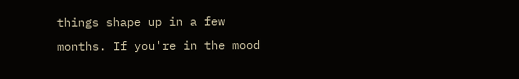things shape up in a few months. If you're in the mood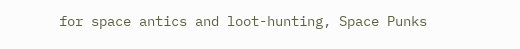for space antics and loot-hunting, Space Punks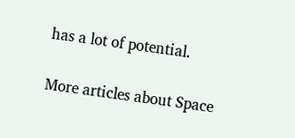has a lot of potential.

More articles about Space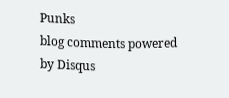Punks
blog comments powered by Disqus